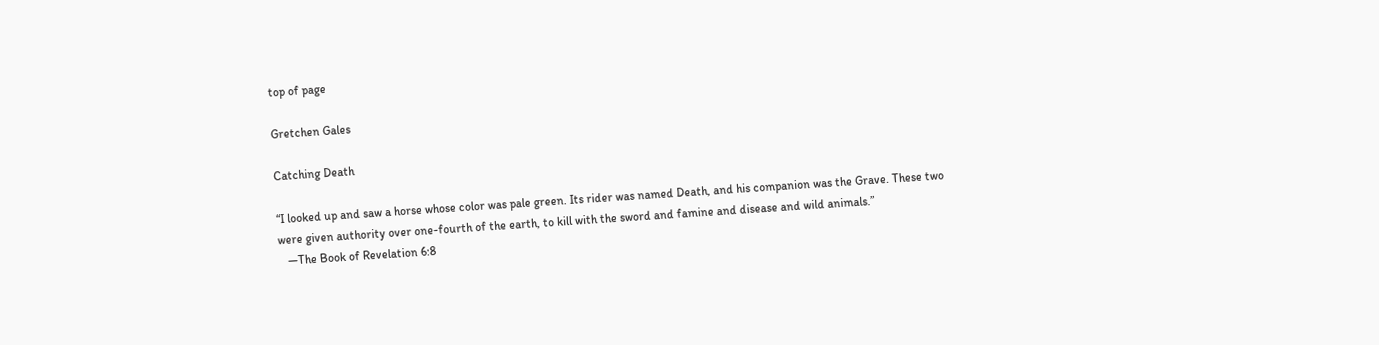top of page

Gretchen Gales

Catching Death

“I looked up and saw a horse whose color was pale green. Its rider was named Death, and his companion was the Grave. These two were given authority over one-fourth of the earth, to kill with the sword and famine and disease and wild animals.”
   —The Book of Revelation 6:8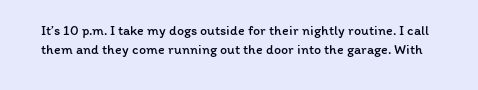It’s 10 p.m. I take my dogs outside for their nightly routine. I call them and they come running out the door into the garage. With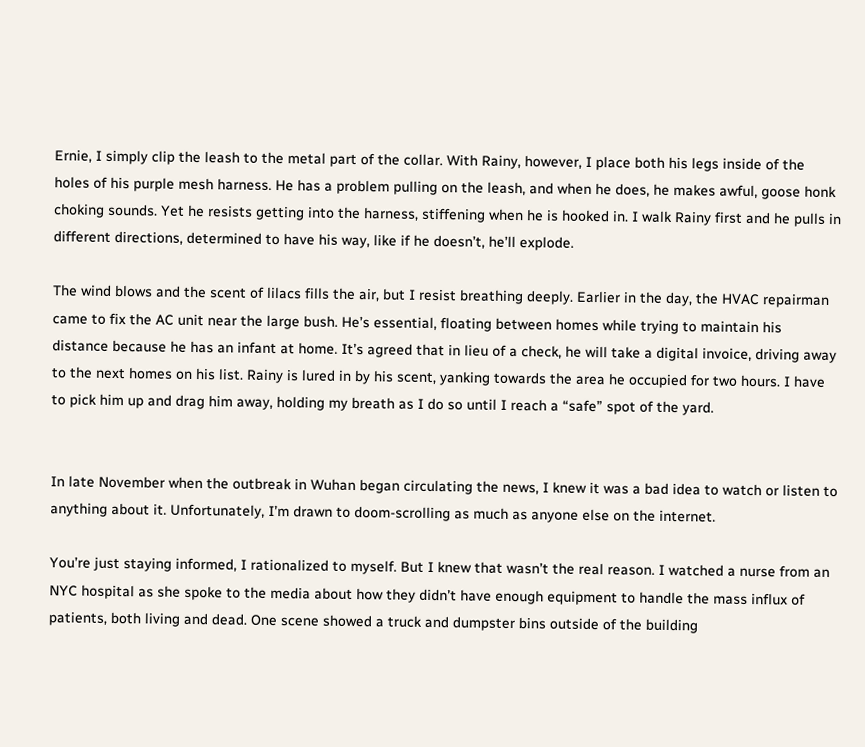Ernie, I simply clip the leash to the metal part of the collar. With Rainy, however, I place both his legs inside of the holes of his purple mesh harness. He has a problem pulling on the leash, and when he does, he makes awful, goose honk choking sounds. Yet he resists getting into the harness, stiffening when he is hooked in. I walk Rainy first and he pulls in different directions, determined to have his way, like if he doesn’t, he’ll explode.

The wind blows and the scent of lilacs fills the air, but I resist breathing deeply. Earlier in the day, the HVAC repairman came to fix the AC unit near the large bush. He’s essential, floating between homes while trying to maintain his distance because he has an infant at home. It’s agreed that in lieu of a check, he will take a digital invoice, driving away to the next homes on his list. Rainy is lured in by his scent, yanking towards the area he occupied for two hours. I have to pick him up and drag him away, holding my breath as I do so until I reach a “safe” spot of the yard.


In late November when the outbreak in Wuhan began circulating the news, I knew it was a bad idea to watch or listen to anything about it. Unfortunately, I’m drawn to doom-scrolling as much as anyone else on the internet.

You’re just staying informed, I rationalized to myself. But I knew that wasn’t the real reason. I watched a nurse from an NYC hospital as she spoke to the media about how they didn’t have enough equipment to handle the mass influx of patients, both living and dead. One scene showed a truck and dumpster bins outside of the building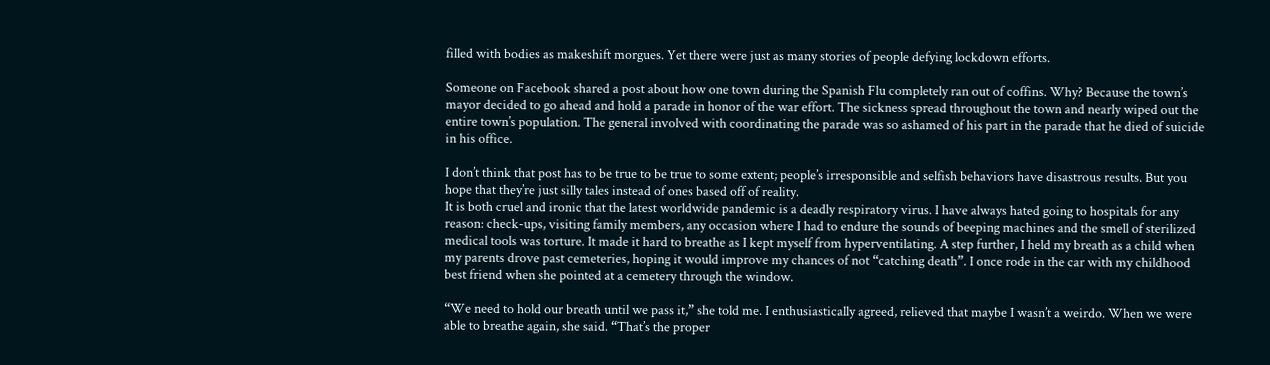filled with bodies as makeshift morgues. Yet there were just as many stories of people defying lockdown efforts.

Someone on Facebook shared a post about how one town during the Spanish Flu completely ran out of coffins. Why? Because the town’s mayor decided to go ahead and hold a parade in honor of the war effort. The sickness spread throughout the town and nearly wiped out the entire town’s population. The general involved with coordinating the parade was so ashamed of his part in the parade that he died of suicide in his office.

I don’t think that post has to be true to be true to some extent; people’s irresponsible and selfish behaviors have disastrous results. But you hope that they’re just silly tales instead of ones based off of reality.
It is both cruel and ironic that the latest worldwide pandemic is a deadly respiratory virus. I have always hated going to hospitals for any reason: check-ups, visiting family members, any occasion where I had to endure the sounds of beeping machines and the smell of sterilized medical tools was torture. It made it hard to breathe as I kept myself from hyperventilating. A step further, I held my breath as a child when my parents drove past cemeteries, hoping it would improve my chances of not “catching death”. I once rode in the car with my childhood best friend when she pointed at a cemetery through the window.

“We need to hold our breath until we pass it,” she told me. I enthusiastically agreed, relieved that maybe I wasn’t a weirdo. When we were able to breathe again, she said. “That’s the proper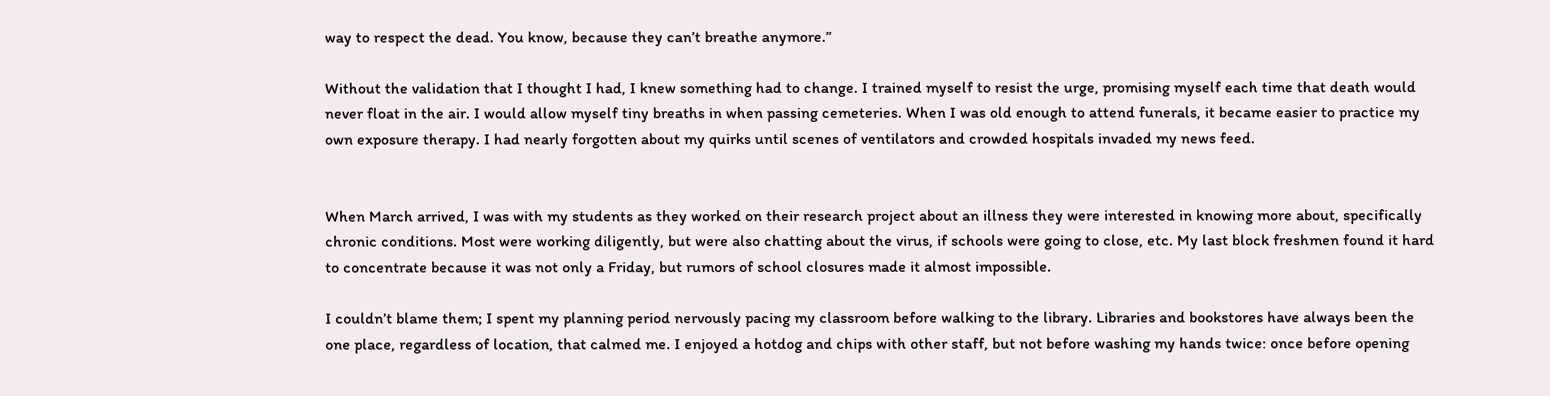way to respect the dead. You know, because they can’t breathe anymore.”

Without the validation that I thought I had, I knew something had to change. I trained myself to resist the urge, promising myself each time that death would never float in the air. I would allow myself tiny breaths in when passing cemeteries. When I was old enough to attend funerals, it became easier to practice my own exposure therapy. I had nearly forgotten about my quirks until scenes of ventilators and crowded hospitals invaded my news feed.


When March arrived, I was with my students as they worked on their research project about an illness they were interested in knowing more about, specifically chronic conditions. Most were working diligently, but were also chatting about the virus, if schools were going to close, etc. My last block freshmen found it hard to concentrate because it was not only a Friday, but rumors of school closures made it almost impossible.

I couldn’t blame them; I spent my planning period nervously pacing my classroom before walking to the library. Libraries and bookstores have always been the one place, regardless of location, that calmed me. I enjoyed a hotdog and chips with other staff, but not before washing my hands twice: once before opening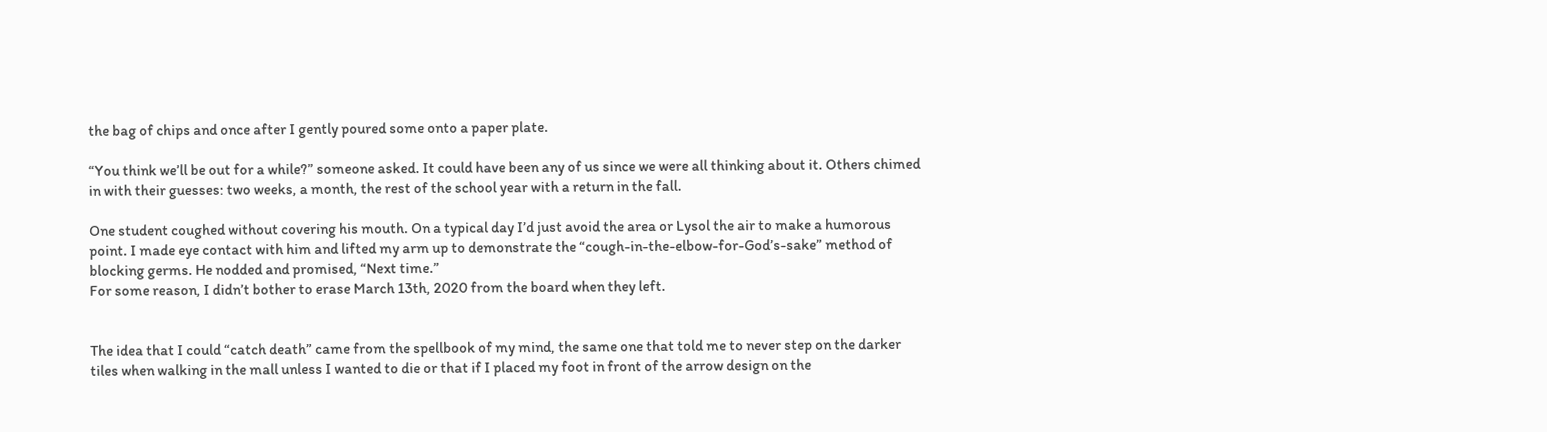the bag of chips and once after I gently poured some onto a paper plate.

“You think we’ll be out for a while?” someone asked. It could have been any of us since we were all thinking about it. Others chimed in with their guesses: two weeks, a month, the rest of the school year with a return in the fall.

One student coughed without covering his mouth. On a typical day I’d just avoid the area or Lysol the air to make a humorous point. I made eye contact with him and lifted my arm up to demonstrate the “cough-in-the-elbow-for-God’s-sake” method of blocking germs. He nodded and promised, “Next time.”
For some reason, I didn’t bother to erase March 13th, 2020 from the board when they left.


The idea that I could “catch death” came from the spellbook of my mind, the same one that told me to never step on the darker tiles when walking in the mall unless I wanted to die or that if I placed my foot in front of the arrow design on the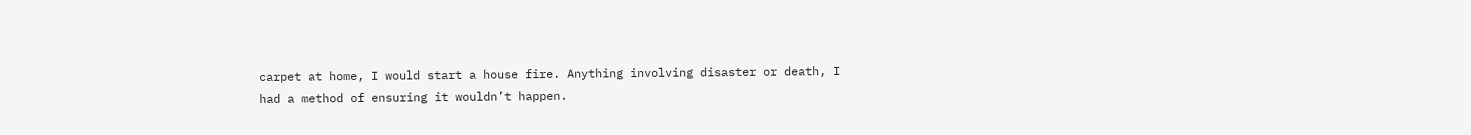carpet at home, I would start a house fire. Anything involving disaster or death, I had a method of ensuring it wouldn’t happen.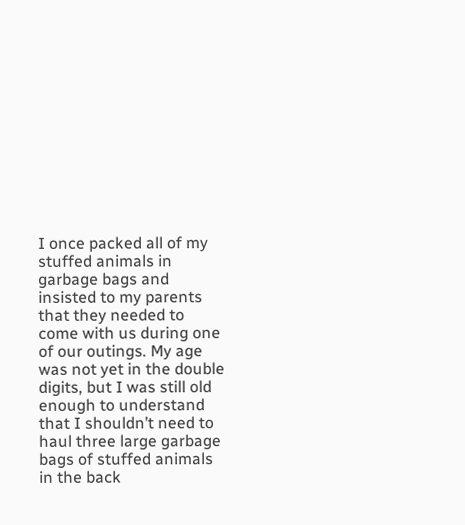I once packed all of my stuffed animals in garbage bags and insisted to my parents that they needed to come with us during one of our outings. My age was not yet in the double digits, but I was still old enough to understand that I shouldn’t need to haul three large garbage bags of stuffed animals in the back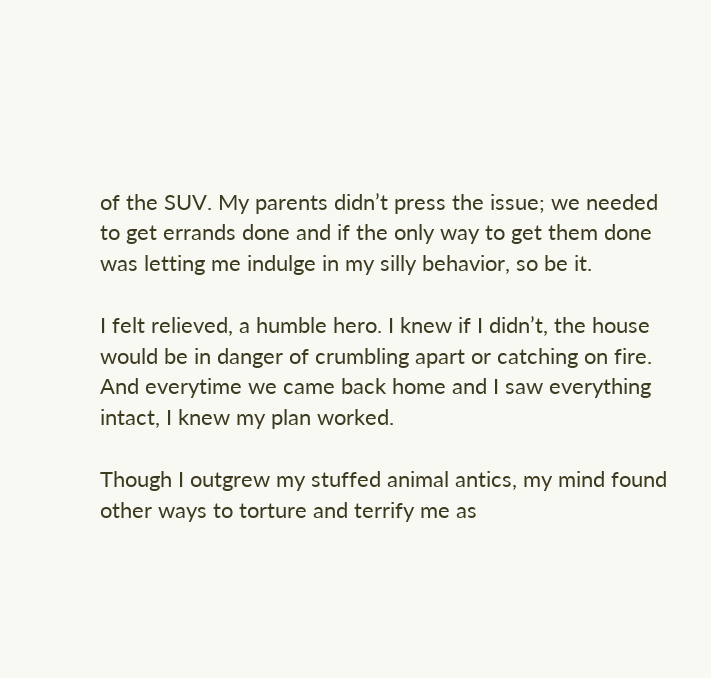of the SUV. My parents didn’t press the issue; we needed to get errands done and if the only way to get them done was letting me indulge in my silly behavior, so be it.

I felt relieved, a humble hero. I knew if I didn’t, the house would be in danger of crumbling apart or catching on fire. And everytime we came back home and I saw everything intact, I knew my plan worked.

Though I outgrew my stuffed animal antics, my mind found other ways to torture and terrify me as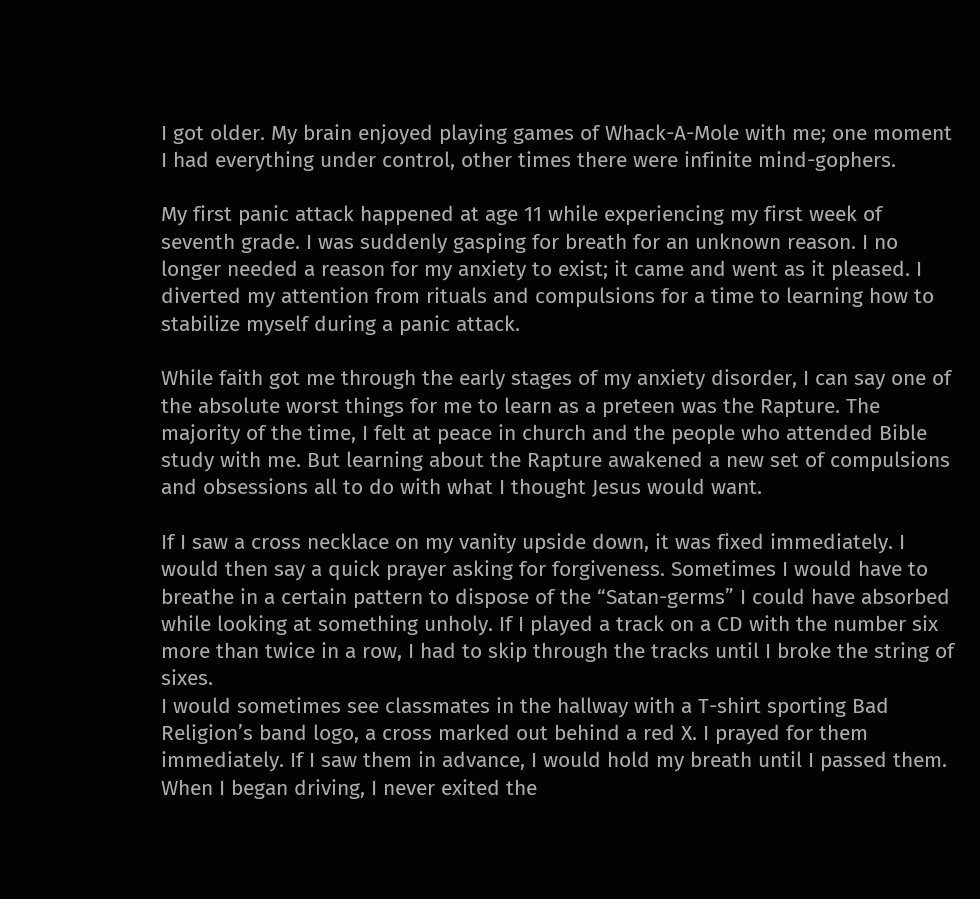I got older. My brain enjoyed playing games of Whack-A-Mole with me; one moment I had everything under control, other times there were infinite mind-gophers.

My first panic attack happened at age 11 while experiencing my first week of seventh grade. I was suddenly gasping for breath for an unknown reason. I no longer needed a reason for my anxiety to exist; it came and went as it pleased. I diverted my attention from rituals and compulsions for a time to learning how to stabilize myself during a panic attack.

While faith got me through the early stages of my anxiety disorder, I can say one of the absolute worst things for me to learn as a preteen was the Rapture. The majority of the time, I felt at peace in church and the people who attended Bible study with me. But learning about the Rapture awakened a new set of compulsions and obsessions all to do with what I thought Jesus would want.

If I saw a cross necklace on my vanity upside down, it was fixed immediately. I would then say a quick prayer asking for forgiveness. Sometimes I would have to breathe in a certain pattern to dispose of the “Satan-germs” I could have absorbed while looking at something unholy. If I played a track on a CD with the number six more than twice in a row, I had to skip through the tracks until I broke the string of sixes.
I would sometimes see classmates in the hallway with a T-shirt sporting Bad Religion’s band logo, a cross marked out behind a red X. I prayed for them immediately. If I saw them in advance, I would hold my breath until I passed them. When I began driving, I never exited the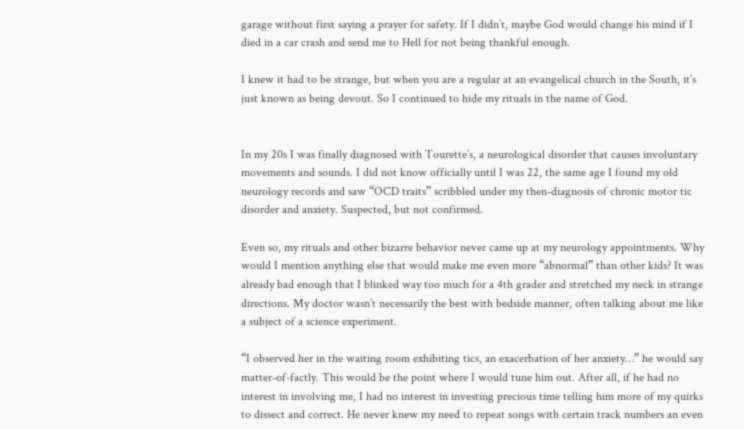garage without first saying a prayer for safety. If I didn’t, maybe God would change his mind if I died in a car crash and send me to Hell for not being thankful enough.

I knew it had to be strange, but when you are a regular at an evangelical church in the South, it’s just known as being devout. So I continued to hide my rituals in the name of God.


In my 20s I was finally diagnosed with Tourette’s, a neurological disorder that causes involuntary movements and sounds. I did not know officially until I was 22, the same age I found my old neurology records and saw “OCD traits” scribbled under my then-diagnosis of chronic motor tic disorder and anxiety. Suspected, but not confirmed.

Even so, my rituals and other bizarre behavior never came up at my neurology appointments. Why would I mention anything else that would make me even more “abnormal” than other kids? It was already bad enough that I blinked way too much for a 4th grader and stretched my neck in strange directions. My doctor wasn’t necessarily the best with bedside manner, often talking about me like a subject of a science experiment.

“I observed her in the waiting room exhibiting tics, an exacerbation of her anxiety…” he would say matter-of-factly. This would be the point where I would tune him out. After all, if he had no interest in involving me, I had no interest in investing precious time telling him more of my quirks to dissect and correct. He never knew my need to repeat songs with certain track numbers an even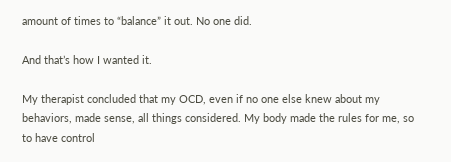amount of times to “balance” it out. No one did.

And that’s how I wanted it.

My therapist concluded that my OCD, even if no one else knew about my behaviors, made sense, all things considered. My body made the rules for me, so to have control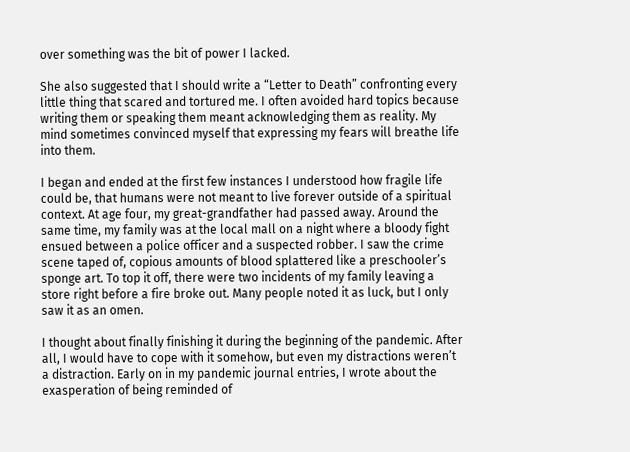over something was the bit of power I lacked.

She also suggested that I should write a “Letter to Death” confronting every little thing that scared and tortured me. I often avoided hard topics because writing them or speaking them meant acknowledging them as reality. My mind sometimes convinced myself that expressing my fears will breathe life into them.

I began and ended at the first few instances I understood how fragile life could be, that humans were not meant to live forever outside of a spiritual context. At age four, my great-grandfather had passed away. Around the same time, my family was at the local mall on a night where a bloody fight ensued between a police officer and a suspected robber. I saw the crime scene taped of, copious amounts of blood splattered like a preschooler’s sponge art. To top it off, there were two incidents of my family leaving a store right before a fire broke out. Many people noted it as luck, but I only saw it as an omen.

I thought about finally finishing it during the beginning of the pandemic. After all, I would have to cope with it somehow, but even my distractions weren’t a distraction. Early on in my pandemic journal entries, I wrote about the exasperation of being reminded of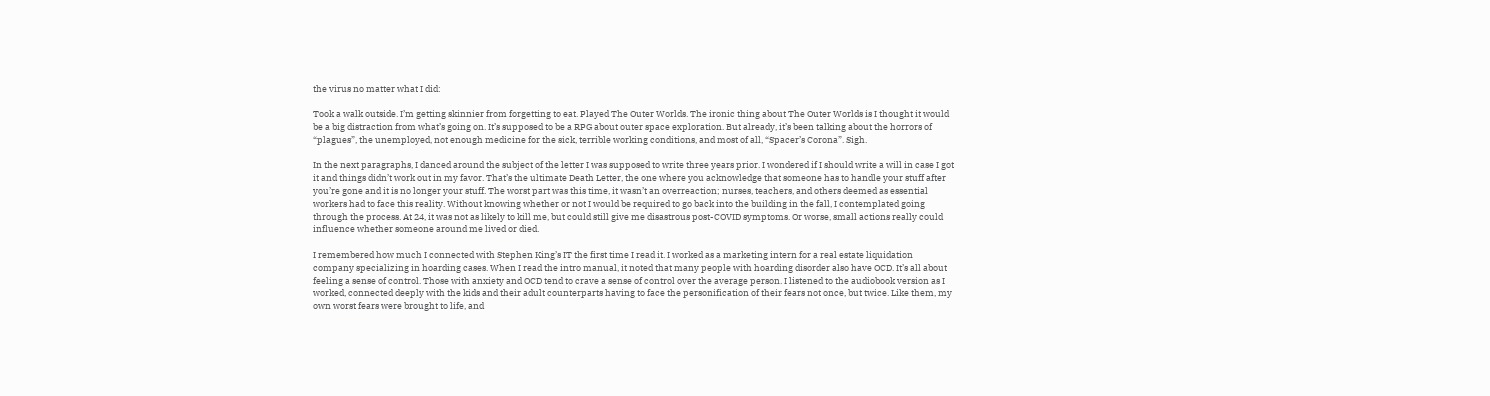the virus no matter what I did:

Took a walk outside. I’m getting skinnier from forgetting to eat. Played The Outer Worlds. The ironic thing about The Outer Worlds is I thought it would be a big distraction from what’s going on. It’s supposed to be a RPG about outer space exploration. But already, it’s been talking about the horrors of “plagues”, the unemployed, not enough medicine for the sick, terrible working conditions, and most of all, “Spacer’s Corona”. Sigh.

In the next paragraphs, I danced around the subject of the letter I was supposed to write three years prior. I wondered if I should write a will in case I got it and things didn’t work out in my favor. That’s the ultimate Death Letter, the one where you acknowledge that someone has to handle your stuff after you’re gone and it is no longer your stuff. The worst part was this time, it wasn’t an overreaction; nurses, teachers, and others deemed as essential workers had to face this reality. Without knowing whether or not I would be required to go back into the building in the fall, I contemplated going through the process. At 24, it was not as likely to kill me, but could still give me disastrous post-COVID symptoms. Or worse, small actions really could influence whether someone around me lived or died.

I remembered how much I connected with Stephen King’s IT the first time I read it. I worked as a marketing intern for a real estate liquidation company specializing in hoarding cases. When I read the intro manual, it noted that many people with hoarding disorder also have OCD. It’s all about feeling a sense of control. Those with anxiety and OCD tend to crave a sense of control over the average person. I listened to the audiobook version as I worked, connected deeply with the kids and their adult counterparts having to face the personification of their fears not once, but twice. Like them, my own worst fears were brought to life, and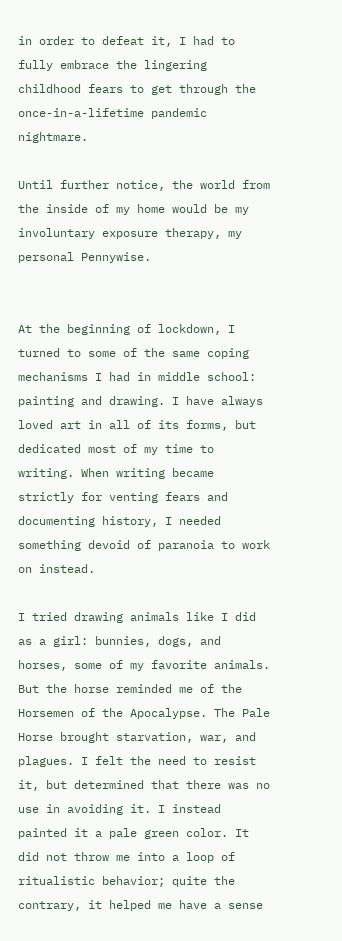in order to defeat it, I had to fully embrace the lingering childhood fears to get through the once-in-a-lifetime pandemic nightmare.

Until further notice, the world from the inside of my home would be my involuntary exposure therapy, my personal Pennywise.


At the beginning of lockdown, I turned to some of the same coping mechanisms I had in middle school: painting and drawing. I have always loved art in all of its forms, but dedicated most of my time to writing. When writing became strictly for venting fears and documenting history, I needed something devoid of paranoia to work on instead.

I tried drawing animals like I did as a girl: bunnies, dogs, and horses, some of my favorite animals. But the horse reminded me of the Horsemen of the Apocalypse. The Pale Horse brought starvation, war, and plagues. I felt the need to resist it, but determined that there was no use in avoiding it. I instead painted it a pale green color. It did not throw me into a loop of ritualistic behavior; quite the contrary, it helped me have a sense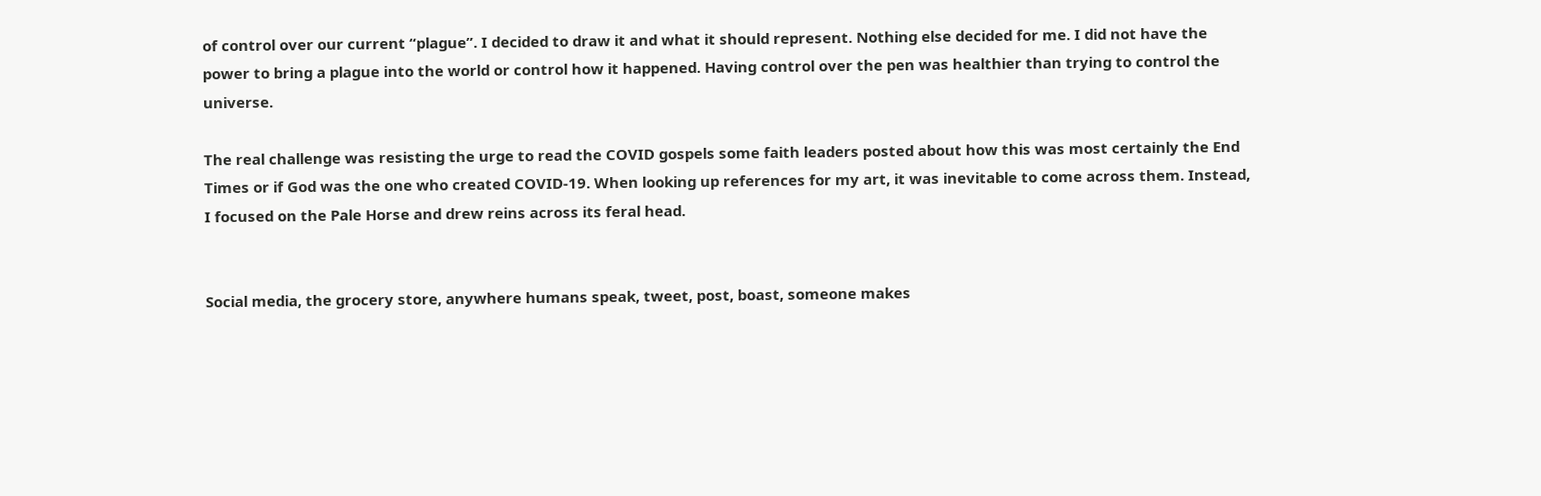of control over our current “plague”. I decided to draw it and what it should represent. Nothing else decided for me. I did not have the power to bring a plague into the world or control how it happened. Having control over the pen was healthier than trying to control the universe.

The real challenge was resisting the urge to read the COVID gospels some faith leaders posted about how this was most certainly the End Times or if God was the one who created COVID-19. When looking up references for my art, it was inevitable to come across them. Instead, I focused on the Pale Horse and drew reins across its feral head.


Social media, the grocery store, anywhere humans speak, tweet, post, boast, someone makes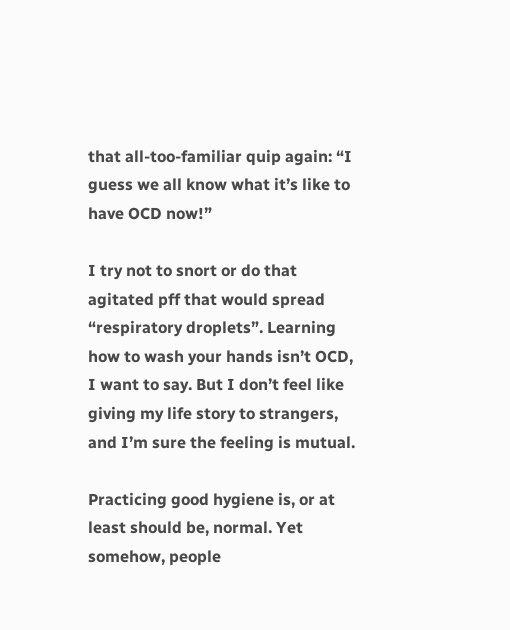that all-too-familiar quip again: “I guess we all know what it’s like to have OCD now!”

I try not to snort or do that agitated pff that would spread “respiratory droplets”. Learning how to wash your hands isn’t OCD, I want to say. But I don’t feel like giving my life story to strangers, and I’m sure the feeling is mutual.

Practicing good hygiene is, or at least should be, normal. Yet somehow, people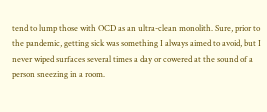tend to lump those with OCD as an ultra-clean monolith. Sure, prior to the pandemic, getting sick was something I always aimed to avoid, but I never wiped surfaces several times a day or cowered at the sound of a person sneezing in a room.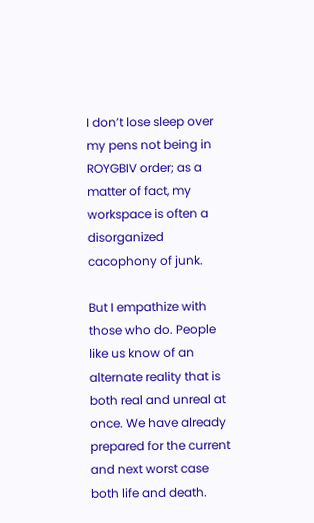I don’t lose sleep over my pens not being in ROYGBIV order; as a matter of fact, my workspace is often a disorganized cacophony of junk.

But I empathize with those who do. People like us know of an alternate reality that is both real and unreal at once. We have already prepared for the current and next worst case both life and death.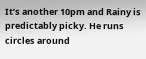It’s another 10pm and Rainy is predictably picky. He runs circles around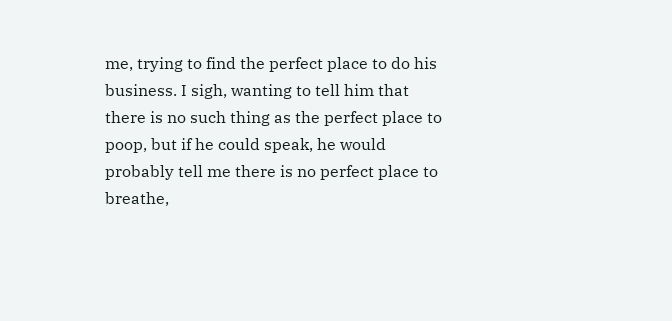me, trying to find the perfect place to do his business. I sigh, wanting to tell him that there is no such thing as the perfect place to poop, but if he could speak, he would probably tell me there is no perfect place to breathe,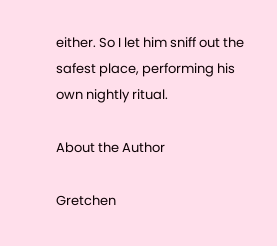either. So I let him sniff out the safest place, performing his own nightly ritual.

About the Author

Gretchen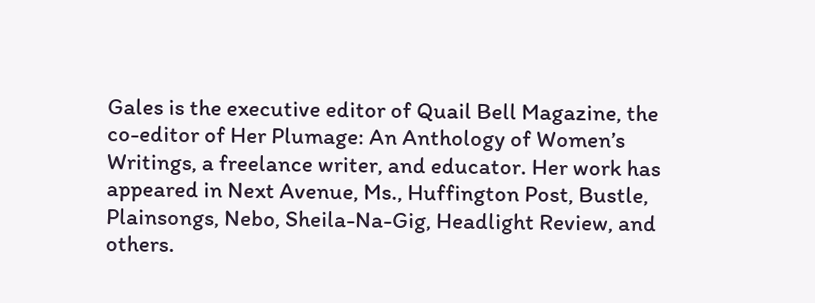Gales is the executive editor of Quail Bell Magazine, the co-editor of Her Plumage: An Anthology of Women’s Writings, a freelance writer, and educator. Her work has appeared in Next Avenue, Ms., Huffington Post, Bustle, Plainsongs, Nebo, Sheila-Na-Gig, Headlight Review, and others.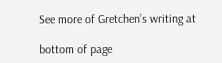See more of Gretchen’s writing at

bottom of page